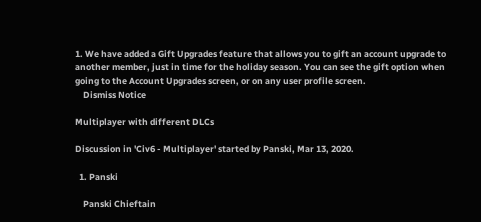1. We have added a Gift Upgrades feature that allows you to gift an account upgrade to another member, just in time for the holiday season. You can see the gift option when going to the Account Upgrades screen, or on any user profile screen.
    Dismiss Notice

Multiplayer with different DLCs

Discussion in 'Civ6 - Multiplayer' started by Panski, Mar 13, 2020.

  1. Panski

    Panski Chieftain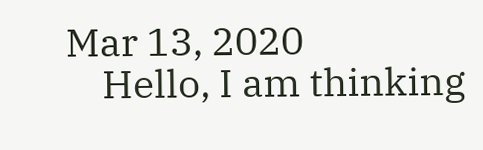Mar 13, 2020
    Hello, I am thinking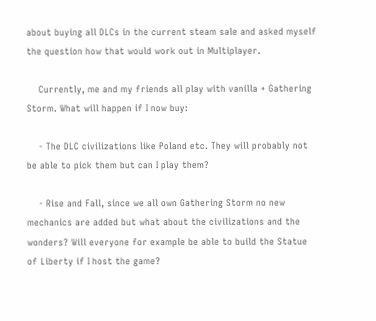about buying all DLCs in the current steam sale and asked myself the question how that would work out in Multiplayer.

    Currently, me and my friends all play with vanilla + Gathering Storm. What will happen if I now buy:

    - The DLC civilizations like Poland etc. They will probably not be able to pick them but can I play them?

    - Rise and Fall, since we all own Gathering Storm no new mechanics are added but what about the civilizations and the wonders? Will everyone for example be able to build the Statue of Liberty if I host the game?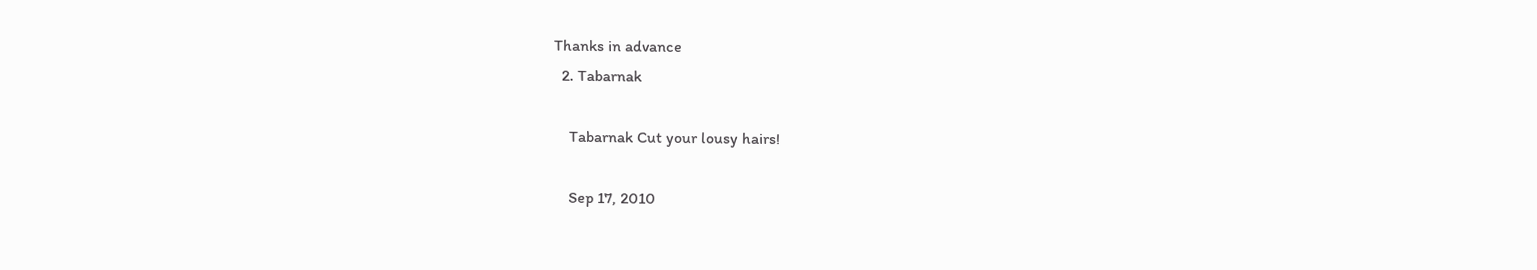Thanks in advance
  2. Tabarnak

    Tabarnak Cut your lousy hairs!

    Sep 17, 2010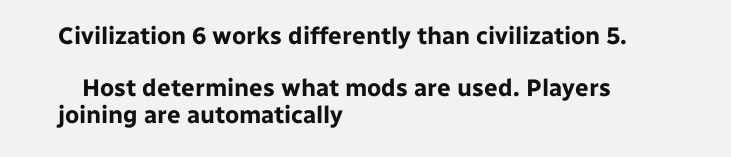Civilization 6 works differently than civilization 5.

    Host determines what mods are used. Players joining are automatically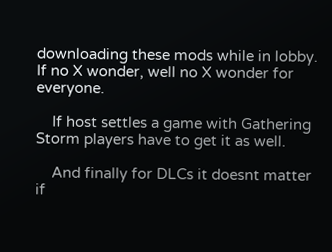downloading these mods while in lobby. If no X wonder, well no X wonder for everyone.

    If host settles a game with Gathering Storm players have to get it as well.

    And finally for DLCs it doesnt matter if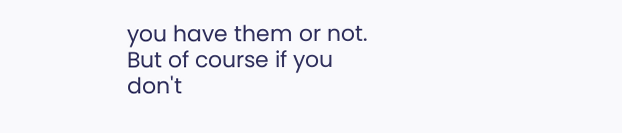you have them or not. But of course if you don't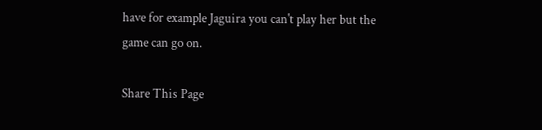have for example Jaguira you can't play her but the game can go on.

Share This Page